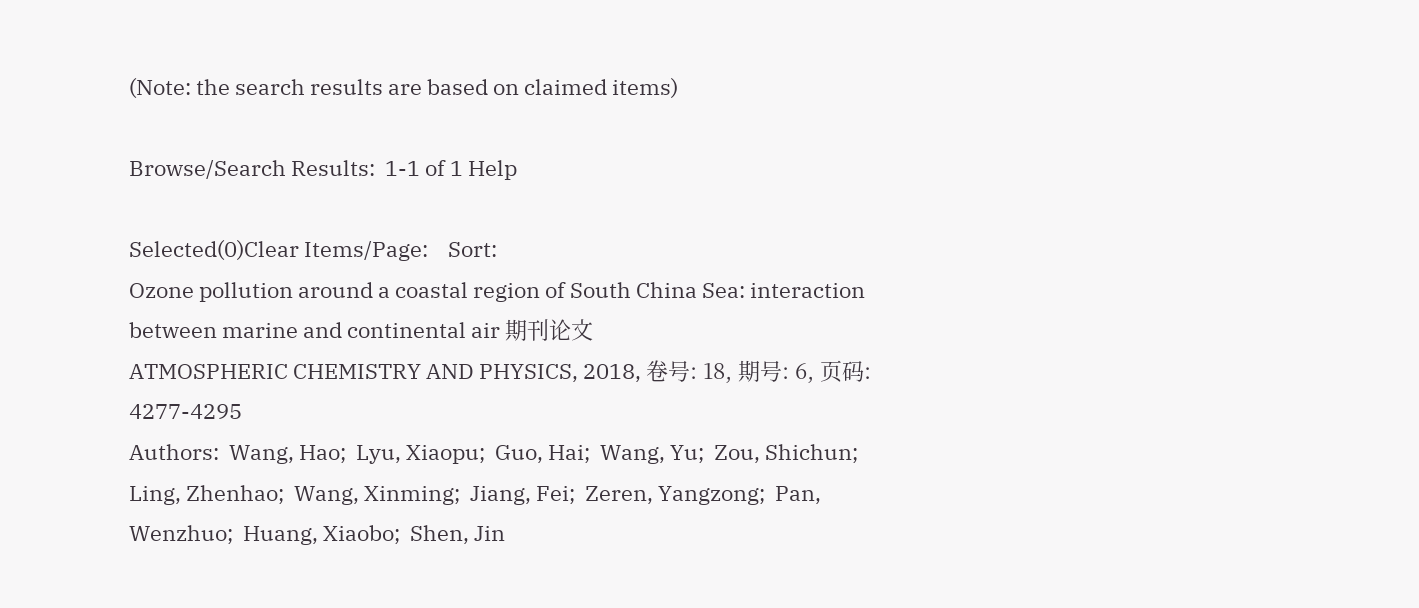(Note: the search results are based on claimed items)

Browse/Search Results:  1-1 of 1 Help

Selected(0)Clear Items/Page:    Sort:
Ozone pollution around a coastal region of South China Sea: interaction between marine and continental air 期刊论文
ATMOSPHERIC CHEMISTRY AND PHYSICS, 2018, 卷号: 18, 期号: 6, 页码: 4277-4295
Authors:  Wang, Hao;  Lyu, Xiaopu;  Guo, Hai;  Wang, Yu;  Zou, Shichun;  Ling, Zhenhao;  Wang, Xinming;  Jiang, Fei;  Zeren, Yangzong;  Pan, Wenzhuo;  Huang, Xiaobo;  Shen, Jin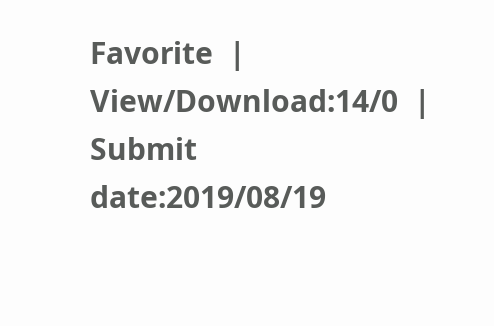Favorite  |  View/Download:14/0  |  Submit date:2019/08/19